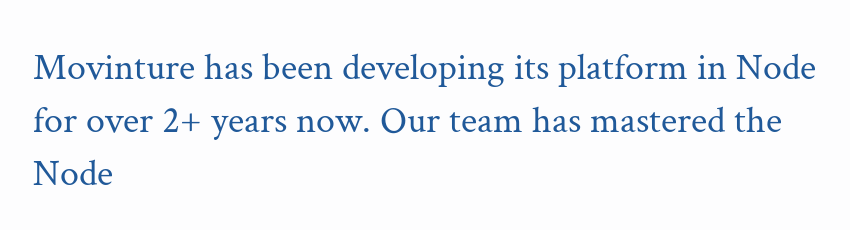Movinture has been developing its platform in Node for over 2+ years now. Our team has mastered the Node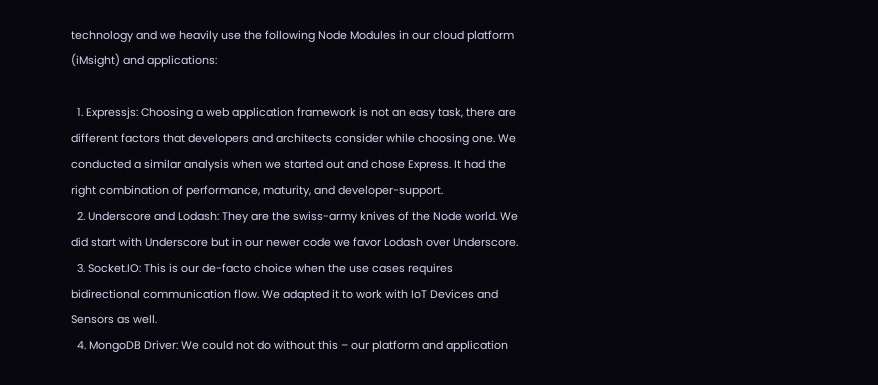technology and we heavily use the following Node Modules in our cloud platform (iMsight) and applications:

  1. Expressjs: Choosing a web application framework is not an easy task, there are different factors that developers and architects consider while choosing one. We conducted a similar analysis when we started out and chose Express. It had the right combination of performance, maturity, and developer-support.
  2. Underscore and Lodash: They are the swiss-army knives of the Node world. We did start with Underscore but in our newer code we favor Lodash over Underscore.
  3. Socket.IO: This is our de-facto choice when the use cases requires bidirectional communication flow. We adapted it to work with IoT Devices and Sensors as well.
  4. MongoDB Driver: We could not do without this – our platform and application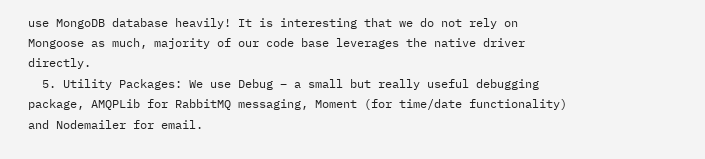use MongoDB database heavily! It is interesting that we do not rely on Mongoose as much, majority of our code base leverages the native driver directly.
  5. Utility Packages: We use Debug – a small but really useful debugging package, AMQPLib for RabbitMQ messaging, Moment (for time/date functionality) and Nodemailer for email.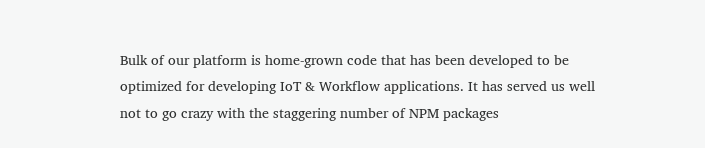Bulk of our platform is home-grown code that has been developed to be optimized for developing IoT & Workflow applications. It has served us well not to go crazy with the staggering number of NPM packages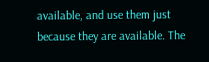available, and use them just because they are available. The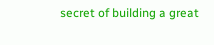secret of building a great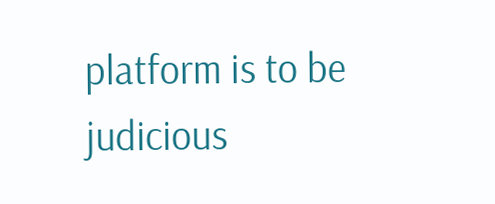platform is to be judicious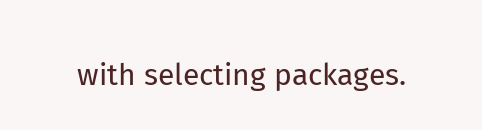with selecting packages.